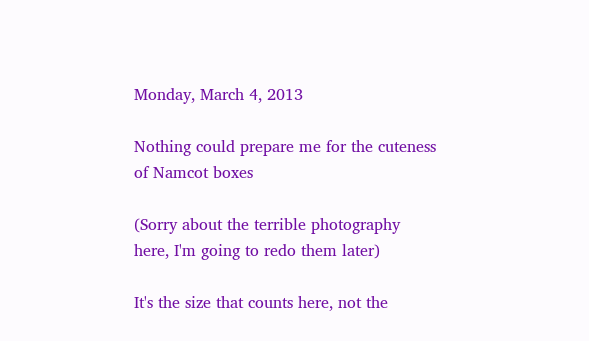Monday, March 4, 2013

Nothing could prepare me for the cuteness of Namcot boxes

(Sorry about the terrible photography here, I'm going to redo them later)

It's the size that counts here, not the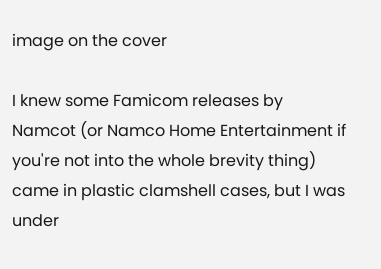image on the cover

I knew some Famicom releases by Namcot (or Namco Home Entertainment if you're not into the whole brevity thing) came in plastic clamshell cases, but I was under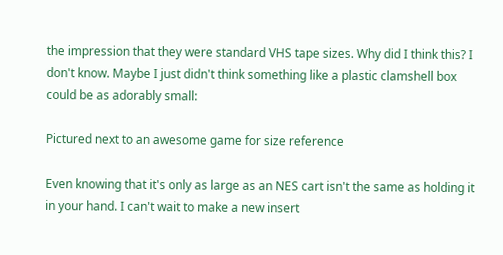the impression that they were standard VHS tape sizes. Why did I think this? I don't know. Maybe I just didn't think something like a plastic clamshell box could be as adorably small:

Pictured next to an awesome game for size reference

Even knowing that it's only as large as an NES cart isn't the same as holding it in your hand. I can't wait to make a new insert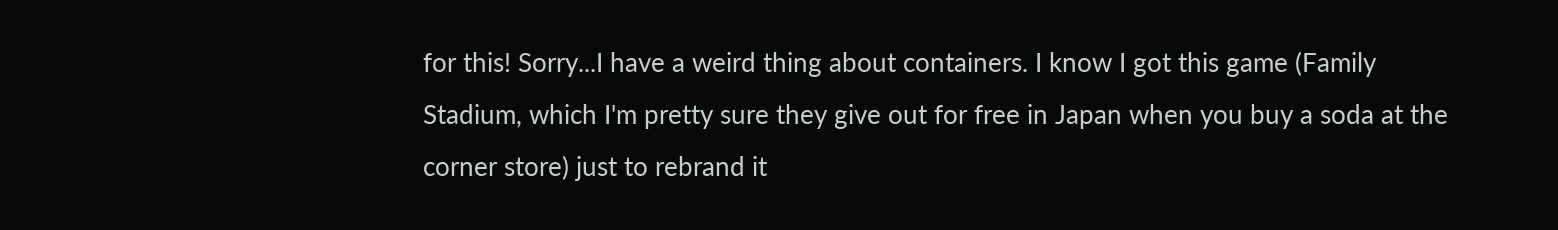for this! Sorry...I have a weird thing about containers. I know I got this game (Family Stadium, which I'm pretty sure they give out for free in Japan when you buy a soda at the corner store) just to rebrand it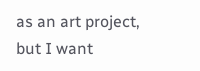as an art project, but I want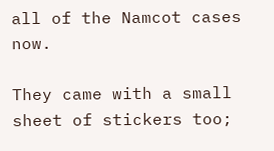all of the Namcot cases now.

They came with a small sheet of stickers too;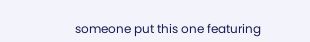someone put this one featuring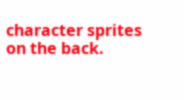character sprites on the back.